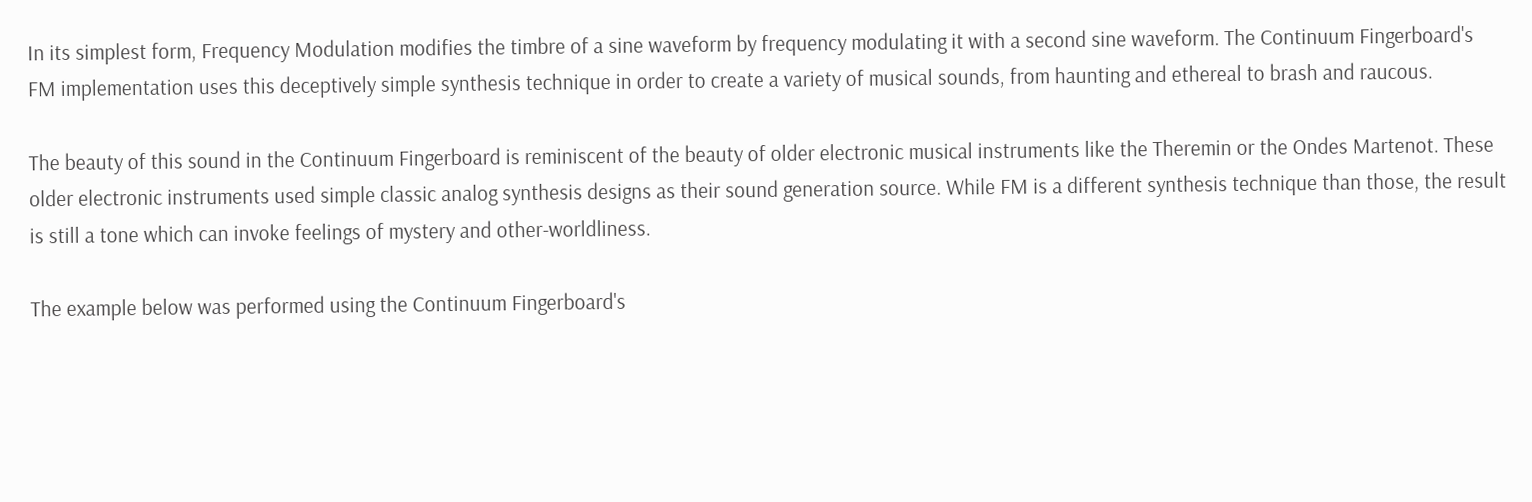In its simplest form, Frequency Modulation modifies the timbre of a sine waveform by frequency modulating it with a second sine waveform. The Continuum Fingerboard's FM implementation uses this deceptively simple synthesis technique in order to create a variety of musical sounds, from haunting and ethereal to brash and raucous.

The beauty of this sound in the Continuum Fingerboard is reminiscent of the beauty of older electronic musical instruments like the Theremin or the Ondes Martenot. These older electronic instruments used simple classic analog synthesis designs as their sound generation source. While FM is a different synthesis technique than those, the result is still a tone which can invoke feelings of mystery and other-worldliness.

The example below was performed using the Continuum Fingerboard's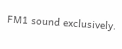FM1 sound exclusively.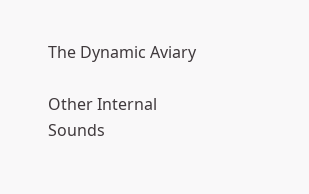The Dynamic Aviary

Other Internal Sounds